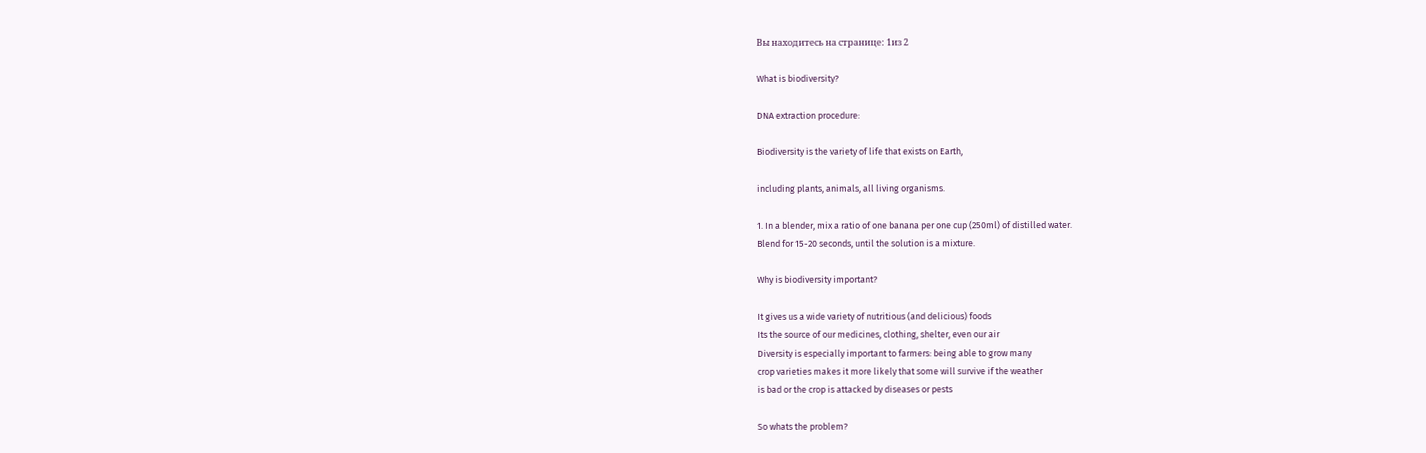Вы находитесь на странице: 1из 2

What is biodiversity?

DNA extraction procedure:

Biodiversity is the variety of life that exists on Earth,

including plants, animals, all living organisms.

1. In a blender, mix a ratio of one banana per one cup (250ml) of distilled water.
Blend for 15-20 seconds, until the solution is a mixture.

Why is biodiversity important?

It gives us a wide variety of nutritious (and delicious) foods
Its the source of our medicines, clothing, shelter, even our air
Diversity is especially important to farmers: being able to grow many
crop varieties makes it more likely that some will survive if the weather
is bad or the crop is attacked by diseases or pests

So whats the problem?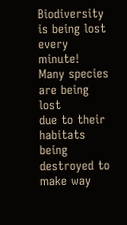Biodiversity is being lost every minute! Many species are being lost
due to their habitats being destroyed to make way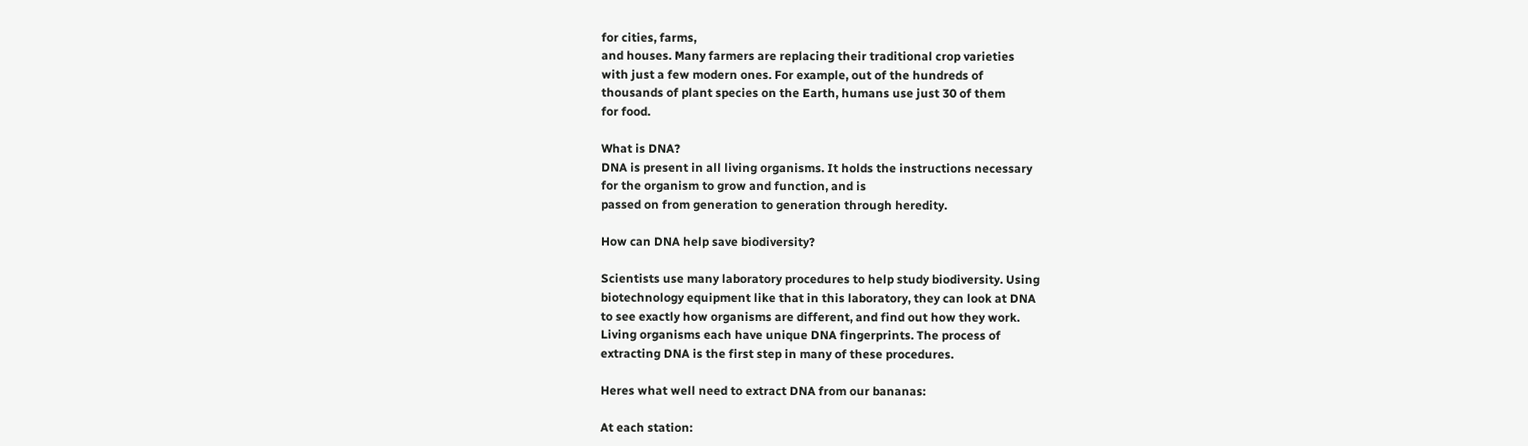for cities, farms,
and houses. Many farmers are replacing their traditional crop varieties
with just a few modern ones. For example, out of the hundreds of
thousands of plant species on the Earth, humans use just 30 of them
for food.

What is DNA?
DNA is present in all living organisms. It holds the instructions necessary
for the organism to grow and function, and is
passed on from generation to generation through heredity.

How can DNA help save biodiversity?

Scientists use many laboratory procedures to help study biodiversity. Using
biotechnology equipment like that in this laboratory, they can look at DNA
to see exactly how organisms are different, and find out how they work.
Living organisms each have unique DNA fingerprints. The process of
extracting DNA is the first step in many of these procedures.

Heres what well need to extract DNA from our bananas:

At each station: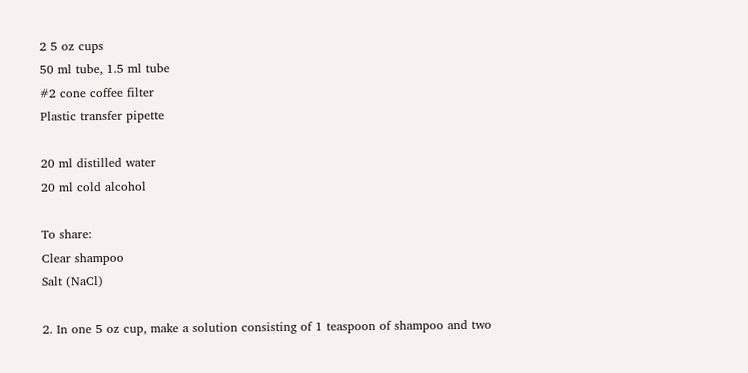2 5 oz cups
50 ml tube, 1.5 ml tube
#2 cone coffee filter
Plastic transfer pipette

20 ml distilled water
20 ml cold alcohol

To share:
Clear shampoo
Salt (NaCl)

2. In one 5 oz cup, make a solution consisting of 1 teaspoon of shampoo and two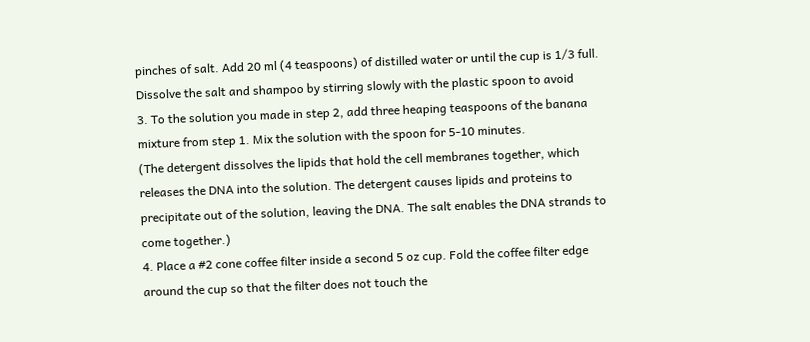pinches of salt. Add 20 ml (4 teaspoons) of distilled water or until the cup is 1/3 full.
Dissolve the salt and shampoo by stirring slowly with the plastic spoon to avoid
3. To the solution you made in step 2, add three heaping teaspoons of the banana
mixture from step 1. Mix the solution with the spoon for 5-10 minutes.
(The detergent dissolves the lipids that hold the cell membranes together, which
releases the DNA into the solution. The detergent causes lipids and proteins to
precipitate out of the solution, leaving the DNA. The salt enables the DNA strands to
come together.)
4. Place a #2 cone coffee filter inside a second 5 oz cup. Fold the coffee filter edge
around the cup so that the filter does not touch the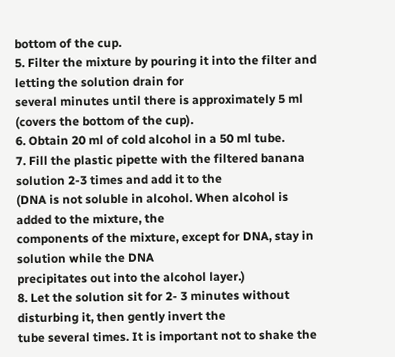bottom of the cup.
5. Filter the mixture by pouring it into the filter and letting the solution drain for
several minutes until there is approximately 5 ml (covers the bottom of the cup).
6. Obtain 20 ml of cold alcohol in a 50 ml tube.
7. Fill the plastic pipette with the filtered banana solution 2-3 times and add it to the
(DNA is not soluble in alcohol. When alcohol is added to the mixture, the
components of the mixture, except for DNA, stay in solution while the DNA
precipitates out into the alcohol layer.)
8. Let the solution sit for 2- 3 minutes without disturbing it, then gently invert the
tube several times. It is important not to shake the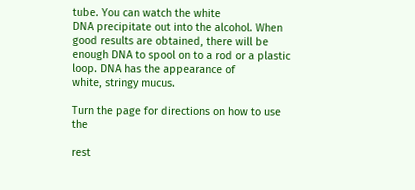tube. You can watch the white
DNA precipitate out into the alcohol. When good results are obtained, there will be
enough DNA to spool on to a rod or a plastic loop. DNA has the appearance of
white, stringy mucus.

Turn the page for directions on how to use the

rest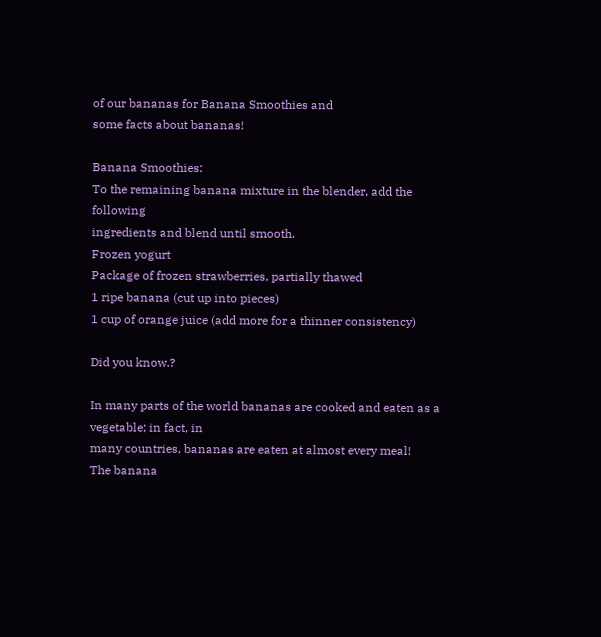of our bananas for Banana Smoothies and
some facts about bananas!

Banana Smoothies:
To the remaining banana mixture in the blender, add the following
ingredients and blend until smooth.
Frozen yogurt
Package of frozen strawberries, partially thawed
1 ripe banana (cut up into pieces)
1 cup of orange juice (add more for a thinner consistency)

Did you know.?

In many parts of the world bananas are cooked and eaten as a vegetable; in fact, in
many countries, bananas are eaten at almost every meal!
The banana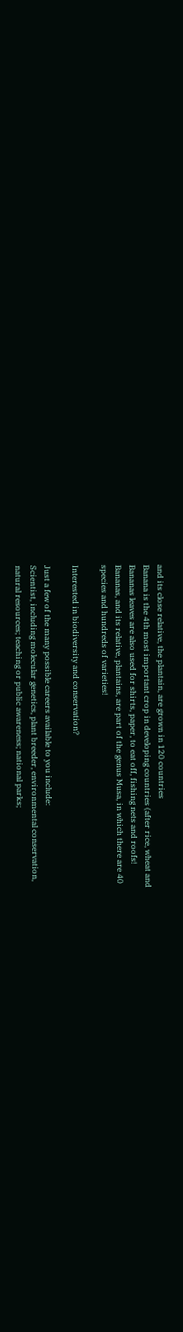and its close relative, the plantain, are grown in 120 countries
Banana is the 4th most important crop in developing countries (after rice, wheat and
Bananas leaves are also used for shirts, paper, to eat off, fishing nets and roofs!
Bananas, and its relative, plantains, are part of the genus Musa, in which there are 40
species and hundreds of varieties!

Interested in biodiversity and conservation?

Just a few of the many possible careers available to you include:
Scientist, including molecular genetics, plant breeder, environmental conservation,
natural resources; teaching or public awareness; national parks;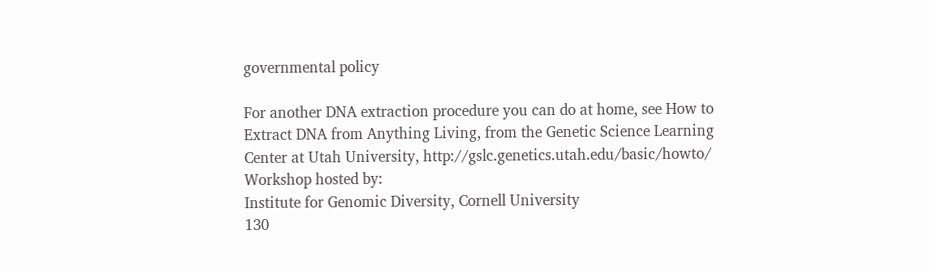governmental policy

For another DNA extraction procedure you can do at home, see How to
Extract DNA from Anything Living, from the Genetic Science Learning
Center at Utah University, http://gslc.genetics.utah.edu/basic/howto/
Workshop hosted by:
Institute for Genomic Diversity, Cornell University
130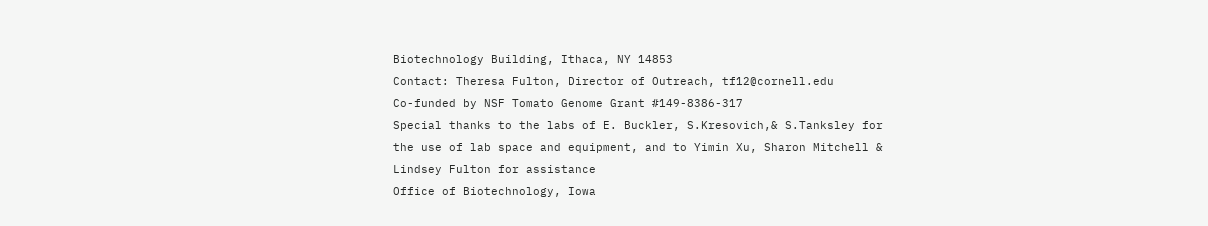Biotechnology Building, Ithaca, NY 14853
Contact: Theresa Fulton, Director of Outreach, tf12@cornell.edu
Co-funded by NSF Tomato Genome Grant #149-8386-317
Special thanks to the labs of E. Buckler, S.Kresovich,& S.Tanksley for
the use of lab space and equipment, and to Yimin Xu, Sharon Mitchell &
Lindsey Fulton for assistance
Office of Biotechnology, Iowa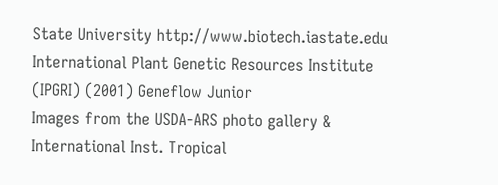State University http://www.biotech.iastate.edu
International Plant Genetic Resources Institute (IPGRI) (2001) Geneflow Junior
Images from the USDA-ARS photo gallery & International Inst. Tropical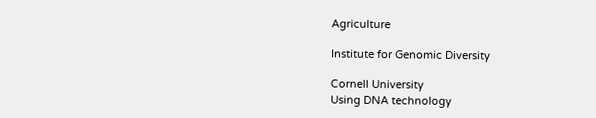Agriculture

Institute for Genomic Diversity

Cornell University
Using DNA technology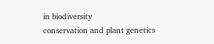in biodiversity
conservation and plant genetics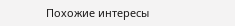Похожие интересы